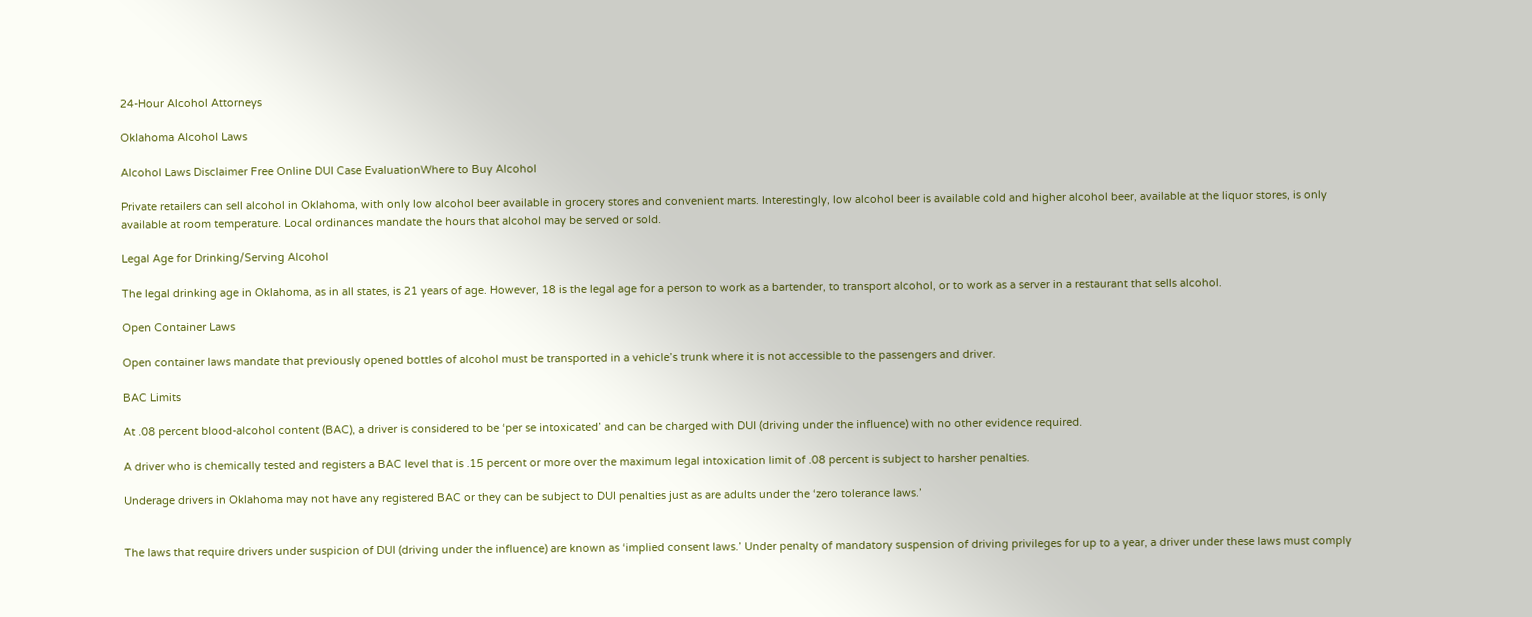24-Hour Alcohol Attorneys

Oklahoma Alcohol Laws

Alcohol Laws Disclaimer Free Online DUI Case EvaluationWhere to Buy Alcohol

Private retailers can sell alcohol in Oklahoma, with only low alcohol beer available in grocery stores and convenient marts. Interestingly, low alcohol beer is available cold and higher alcohol beer, available at the liquor stores, is only available at room temperature. Local ordinances mandate the hours that alcohol may be served or sold.

Legal Age for Drinking/Serving Alcohol

The legal drinking age in Oklahoma, as in all states, is 21 years of age. However, 18 is the legal age for a person to work as a bartender, to transport alcohol, or to work as a server in a restaurant that sells alcohol.

Open Container Laws

Open container laws mandate that previously opened bottles of alcohol must be transported in a vehicle’s trunk where it is not accessible to the passengers and driver.

BAC Limits

At .08 percent blood-alcohol content (BAC), a driver is considered to be ‘per se intoxicated’ and can be charged with DUI (driving under the influence) with no other evidence required.

A driver who is chemically tested and registers a BAC level that is .15 percent or more over the maximum legal intoxication limit of .08 percent is subject to harsher penalties.

Underage drivers in Oklahoma may not have any registered BAC or they can be subject to DUI penalties just as are adults under the ‘zero tolerance laws.’


The laws that require drivers under suspicion of DUI (driving under the influence) are known as ‘implied consent laws.’ Under penalty of mandatory suspension of driving privileges for up to a year, a driver under these laws must comply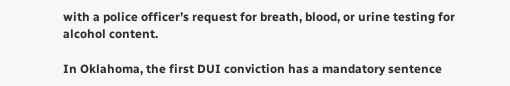with a police officer’s request for breath, blood, or urine testing for alcohol content.

In Oklahoma, the first DUI conviction has a mandatory sentence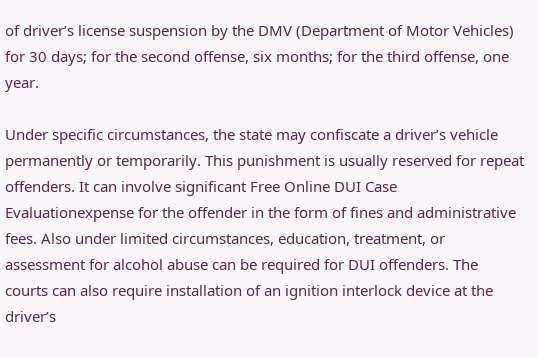of driver’s license suspension by the DMV (Department of Motor Vehicles) for 30 days; for the second offense, six months; for the third offense, one year.

Under specific circumstances, the state may confiscate a driver’s vehicle permanently or temporarily. This punishment is usually reserved for repeat offenders. It can involve significant Free Online DUI Case Evaluationexpense for the offender in the form of fines and administrative fees. Also under limited circumstances, education, treatment, or assessment for alcohol abuse can be required for DUI offenders. The courts can also require installation of an ignition interlock device at the driver’s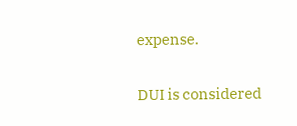expense.

DUI is considered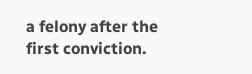a felony after the first conviction.